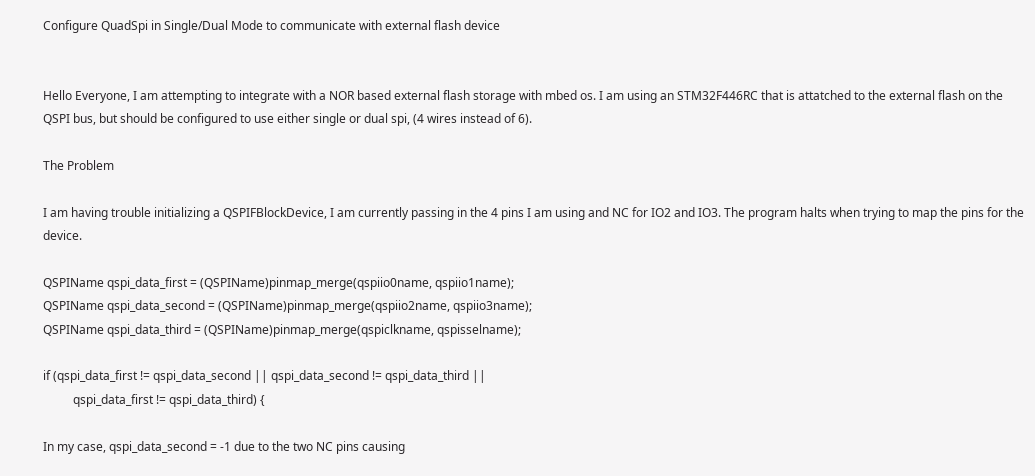Configure QuadSpi in Single/Dual Mode to communicate with external flash device


Hello Everyone, I am attempting to integrate with a NOR based external flash storage with mbed os. I am using an STM32F446RC that is attatched to the external flash on the QSPI bus, but should be configured to use either single or dual spi, (4 wires instead of 6).

The Problem

I am having trouble initializing a QSPIFBlockDevice, I am currently passing in the 4 pins I am using and NC for IO2 and IO3. The program halts when trying to map the pins for the device.

QSPIName qspi_data_first = (QSPIName)pinmap_merge(qspiio0name, qspiio1name);
QSPIName qspi_data_second = (QSPIName)pinmap_merge(qspiio2name, qspiio3name);
QSPIName qspi_data_third = (QSPIName)pinmap_merge(qspiclkname, qspisselname);

if (qspi_data_first != qspi_data_second || qspi_data_second != qspi_data_third ||
          qspi_data_first != qspi_data_third) {

In my case, qspi_data_second = -1 due to the two NC pins causing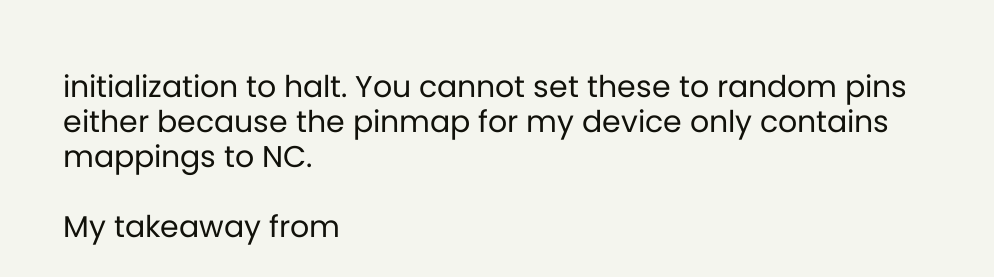initialization to halt. You cannot set these to random pins either because the pinmap for my device only contains mappings to NC.

My takeaway from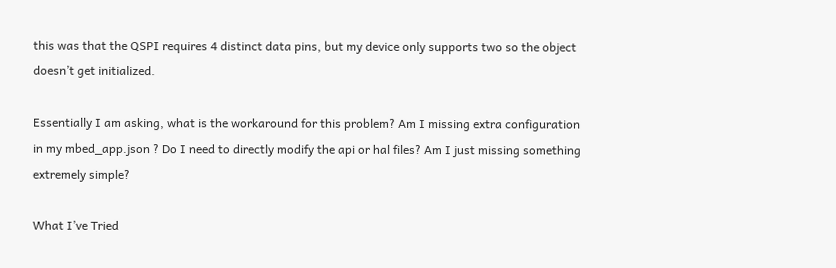this was that the QSPI requires 4 distinct data pins, but my device only supports two so the object doesn’t get initialized.

Essentially I am asking, what is the workaround for this problem? Am I missing extra configuration in my mbed_app.json ? Do I need to directly modify the api or hal files? Am I just missing something extremely simple?

What I’ve Tried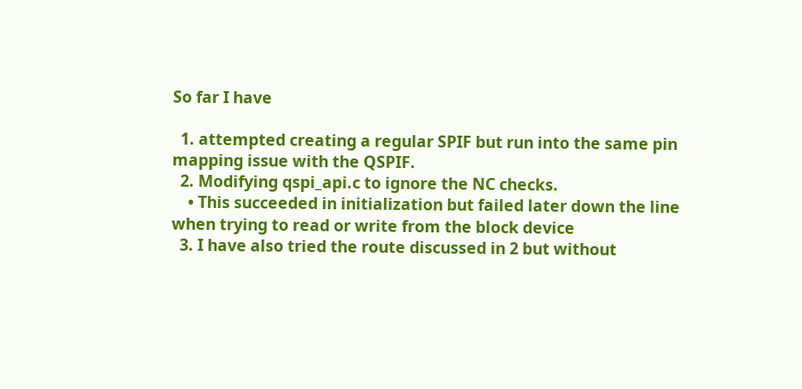So far I have

  1. attempted creating a regular SPIF but run into the same pin mapping issue with the QSPIF.
  2. Modifying qspi_api.c to ignore the NC checks.
    • This succeeded in initialization but failed later down the line when trying to read or write from the block device
  3. I have also tried the route discussed in 2 but without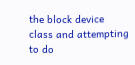the block device class and attempting to do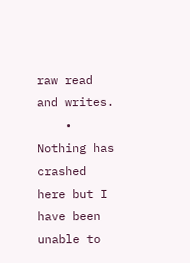raw read and writes.
    • Nothing has crashed here but I have been unable to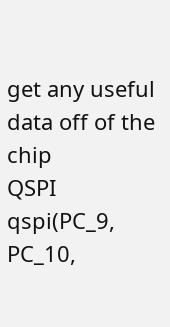get any useful data off of the chip
QSPI qspi(PC_9, PC_10,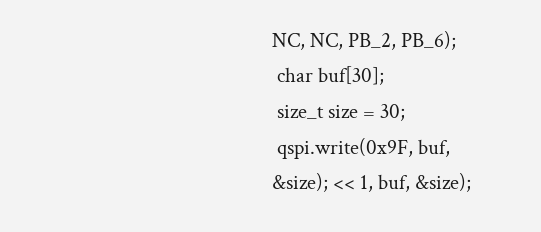NC, NC, PB_2, PB_6);
 char buf[30];
 size_t size = 30;
 qspi.write(0x9F, buf, &size); << 1, buf, &size);